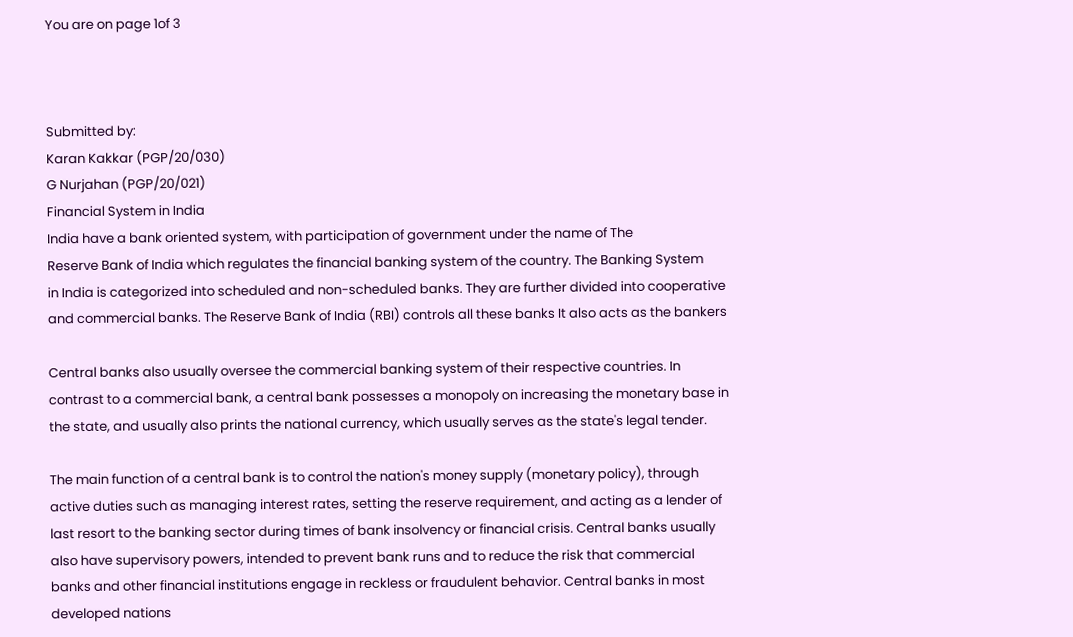You are on page 1of 3



Submitted by:
Karan Kakkar (PGP/20/030)
G Nurjahan (PGP/20/021)
Financial System in India
India have a bank oriented system, with participation of government under the name of The
Reserve Bank of India which regulates the financial banking system of the country. The Banking System
in India is categorized into scheduled and non-scheduled banks. They are further divided into cooperative
and commercial banks. The Reserve Bank of India (RBI) controls all these banks It also acts as the bankers

Central banks also usually oversee the commercial banking system of their respective countries. In
contrast to a commercial bank, a central bank possesses a monopoly on increasing the monetary base in
the state, and usually also prints the national currency, which usually serves as the state's legal tender.

The main function of a central bank is to control the nation's money supply (monetary policy), through
active duties such as managing interest rates, setting the reserve requirement, and acting as a lender of
last resort to the banking sector during times of bank insolvency or financial crisis. Central banks usually
also have supervisory powers, intended to prevent bank runs and to reduce the risk that commercial
banks and other financial institutions engage in reckless or fraudulent behavior. Central banks in most
developed nations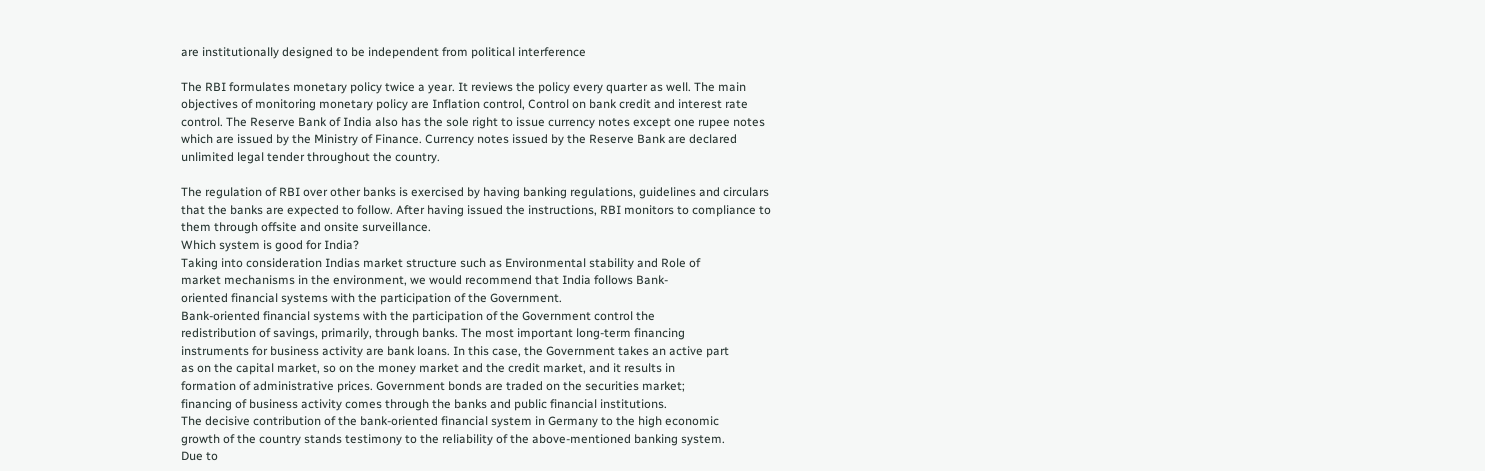are institutionally designed to be independent from political interference

The RBI formulates monetary policy twice a year. It reviews the policy every quarter as well. The main
objectives of monitoring monetary policy are Inflation control, Control on bank credit and interest rate
control. The Reserve Bank of India also has the sole right to issue currency notes except one rupee notes
which are issued by the Ministry of Finance. Currency notes issued by the Reserve Bank are declared
unlimited legal tender throughout the country.

The regulation of RBI over other banks is exercised by having banking regulations, guidelines and circulars
that the banks are expected to follow. After having issued the instructions, RBI monitors to compliance to
them through offsite and onsite surveillance.
Which system is good for India?
Taking into consideration Indias market structure such as Environmental stability and Role of
market mechanisms in the environment, we would recommend that India follows Bank-
oriented financial systems with the participation of the Government.
Bank-oriented financial systems with the participation of the Government control the
redistribution of savings, primarily, through banks. The most important long-term financing
instruments for business activity are bank loans. In this case, the Government takes an active part
as on the capital market, so on the money market and the credit market, and it results in
formation of administrative prices. Government bonds are traded on the securities market;
financing of business activity comes through the banks and public financial institutions.
The decisive contribution of the bank-oriented financial system in Germany to the high economic
growth of the country stands testimony to the reliability of the above-mentioned banking system.
Due to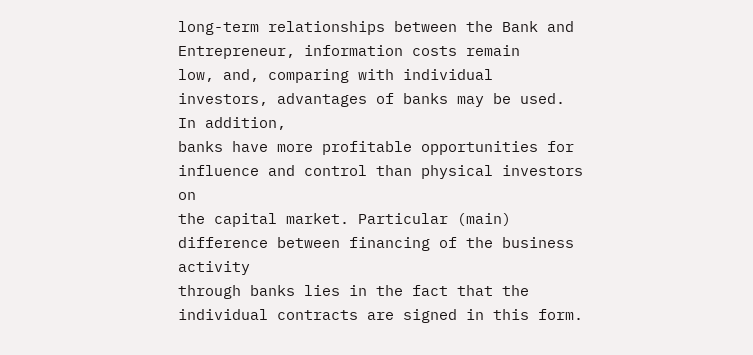long-term relationships between the Bank and Entrepreneur, information costs remain
low, and, comparing with individual investors, advantages of banks may be used. In addition,
banks have more profitable opportunities for influence and control than physical investors on
the capital market. Particular (main) difference between financing of the business activity
through banks lies in the fact that the individual contracts are signed in this form.